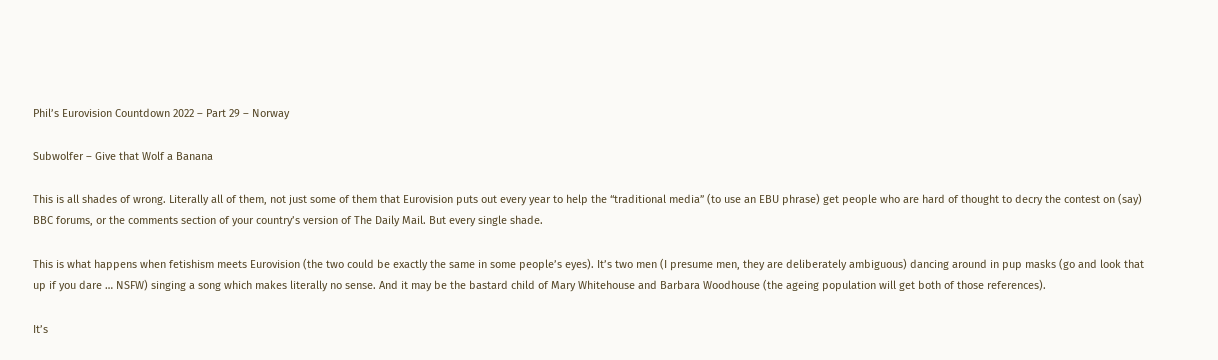Phil’s Eurovision Countdown 2022 – Part 29 – Norway

Subwolfer – Give that Wolf a Banana

This is all shades of wrong. Literally all of them, not just some of them that Eurovision puts out every year to help the “traditional media” (to use an EBU phrase) get people who are hard of thought to decry the contest on (say) BBC forums, or the comments section of your country’s version of The Daily Mail. But every single shade.

This is what happens when fetishism meets Eurovision (the two could be exactly the same in some people’s eyes). It’s two men (I presume men, they are deliberately ambiguous) dancing around in pup masks (go and look that up if you dare … NSFW) singing a song which makes literally no sense. And it may be the bastard child of Mary Whitehouse and Barbara Woodhouse (the ageing population will get both of those references).

It’s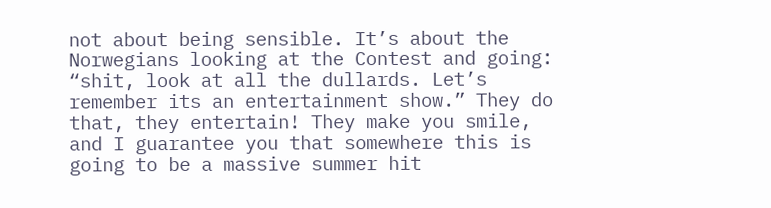not about being sensible. It’s about the Norwegians looking at the Contest and going: “shit, look at all the dullards. Let’s remember its an entertainment show.” They do that, they entertain! They make you smile, and I guarantee you that somewhere this is going to be a massive summer hit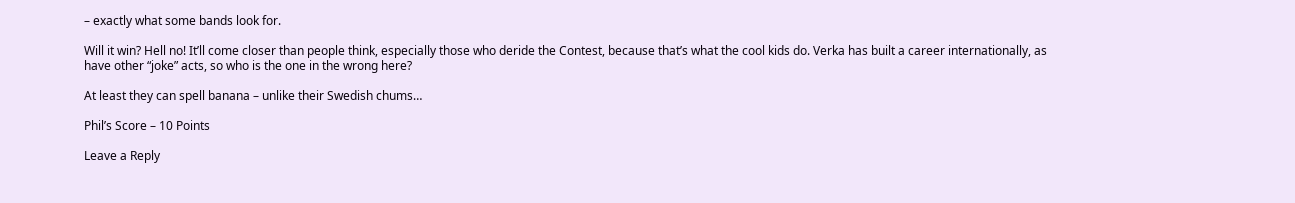– exactly what some bands look for.

Will it win? Hell no! It’ll come closer than people think, especially those who deride the Contest, because that’s what the cool kids do. Verka has built a career internationally, as have other “joke” acts, so who is the one in the wrong here?

At least they can spell banana – unlike their Swedish chums…

Phil’s Score – 10 Points

Leave a Reply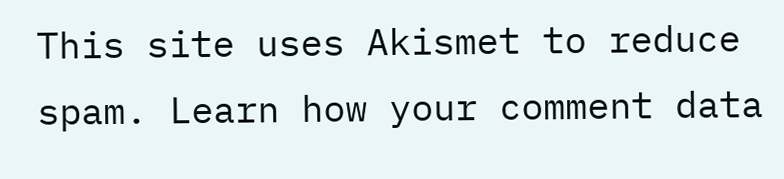This site uses Akismet to reduce spam. Learn how your comment data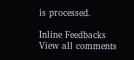is processed.

Inline Feedbacks
View all comments